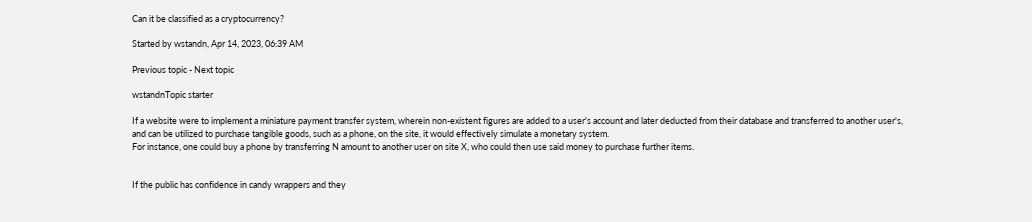Can it be classified as a cryptocurrency?

Started by wstandn, Apr 14, 2023, 06:39 AM

Previous topic - Next topic

wstandnTopic starter

If a website were to implement a miniature payment transfer system, wherein non-existent figures are added to a user's account and later deducted from their database and transferred to another user's, and can be utilized to purchase tangible goods, such as a phone, on the site, it would effectively simulate a monetary system.
For instance, one could buy a phone by transferring N amount to another user on site X, who could then use said money to purchase further items.


If the public has confidence in candy wrappers and they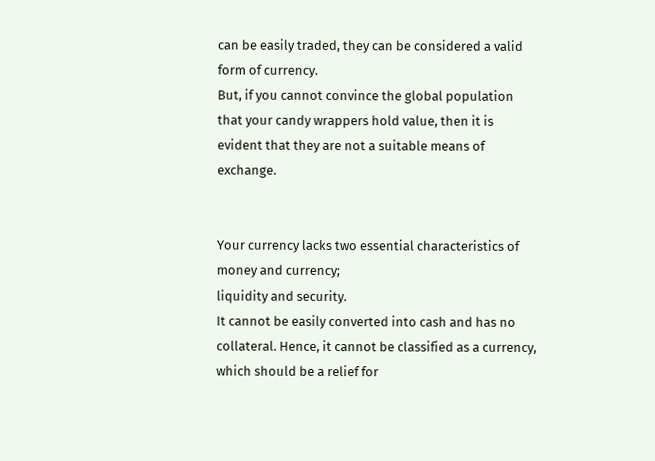can be easily traded, they can be considered a valid form of currency.
But, if you cannot convince the global population that your candy wrappers hold value, then it is evident that they are not a suitable means of exchange.


Your currency lacks two essential characteristics of money and currency;
liquidity and security.
It cannot be easily converted into cash and has no collateral. Hence, it cannot be classified as a currency, which should be a relief for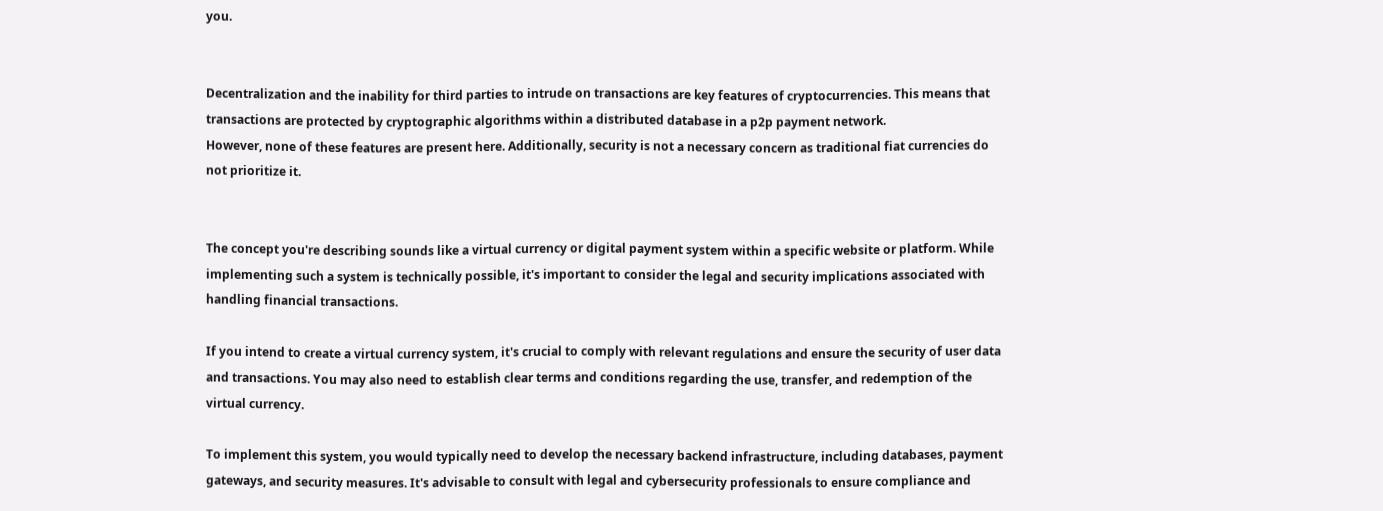you.


Decentralization and the inability for third parties to intrude on transactions are key features of cryptocurrencies. This means that transactions are protected by cryptographic algorithms within a distributed database in a p2p payment network.
However, none of these features are present here. Additionally, security is not a necessary concern as traditional fiat currencies do not prioritize it.


The concept you're describing sounds like a virtual currency or digital payment system within a specific website or platform. While implementing such a system is technically possible, it's important to consider the legal and security implications associated with handling financial transactions.

If you intend to create a virtual currency system, it's crucial to comply with relevant regulations and ensure the security of user data and transactions. You may also need to establish clear terms and conditions regarding the use, transfer, and redemption of the virtual currency.

To implement this system, you would typically need to develop the necessary backend infrastructure, including databases, payment gateways, and security measures. It's advisable to consult with legal and cybersecurity professionals to ensure compliance and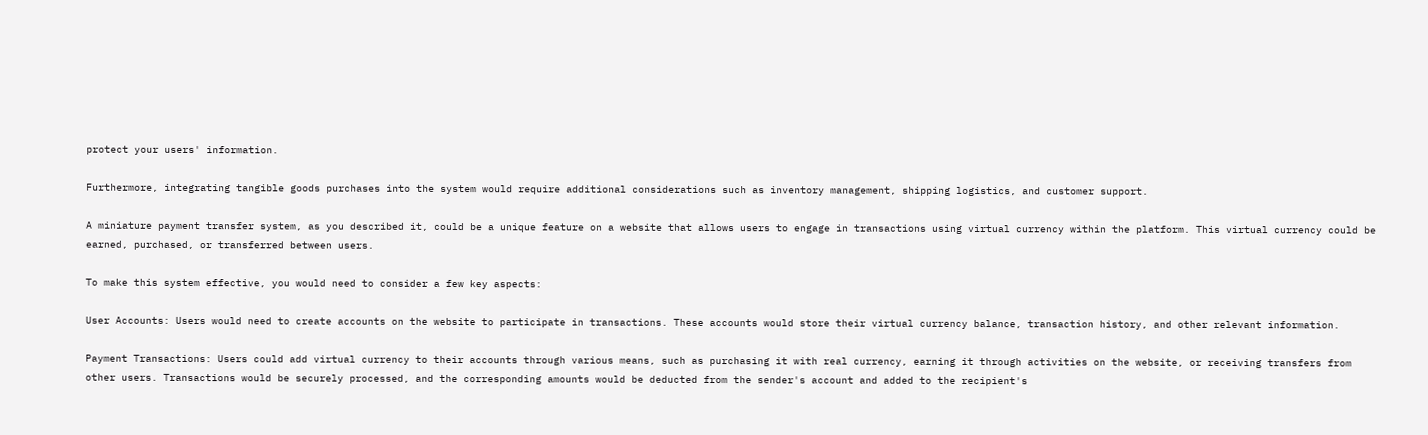protect your users' information.

Furthermore, integrating tangible goods purchases into the system would require additional considerations such as inventory management, shipping logistics, and customer support.

A miniature payment transfer system, as you described it, could be a unique feature on a website that allows users to engage in transactions using virtual currency within the platform. This virtual currency could be earned, purchased, or transferred between users.

To make this system effective, you would need to consider a few key aspects:

User Accounts: Users would need to create accounts on the website to participate in transactions. These accounts would store their virtual currency balance, transaction history, and other relevant information.

Payment Transactions: Users could add virtual currency to their accounts through various means, such as purchasing it with real currency, earning it through activities on the website, or receiving transfers from other users. Transactions would be securely processed, and the corresponding amounts would be deducted from the sender's account and added to the recipient's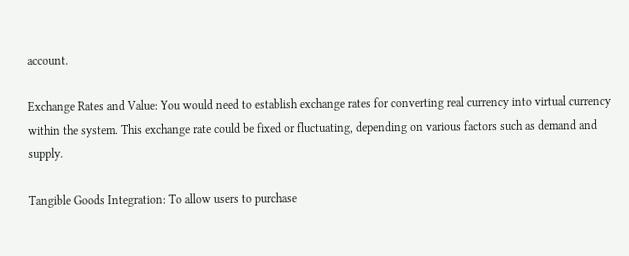account.

Exchange Rates and Value: You would need to establish exchange rates for converting real currency into virtual currency within the system. This exchange rate could be fixed or fluctuating, depending on various factors such as demand and supply.

Tangible Goods Integration: To allow users to purchase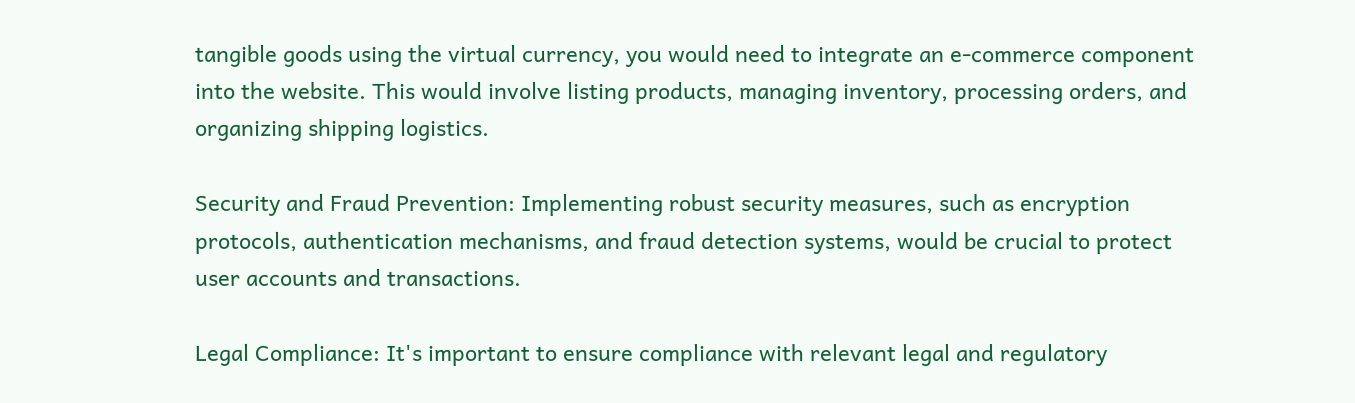tangible goods using the virtual currency, you would need to integrate an e-commerce component into the website. This would involve listing products, managing inventory, processing orders, and organizing shipping logistics.

Security and Fraud Prevention: Implementing robust security measures, such as encryption protocols, authentication mechanisms, and fraud detection systems, would be crucial to protect user accounts and transactions.

Legal Compliance: It's important to ensure compliance with relevant legal and regulatory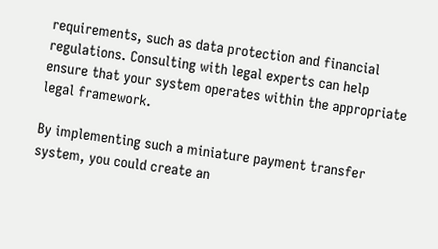requirements, such as data protection and financial regulations. Consulting with legal experts can help ensure that your system operates within the appropriate legal framework.

By implementing such a miniature payment transfer system, you could create an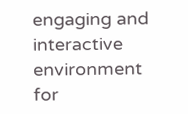engaging and interactive environment for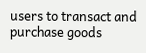users to transact and purchase goods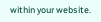within your website.